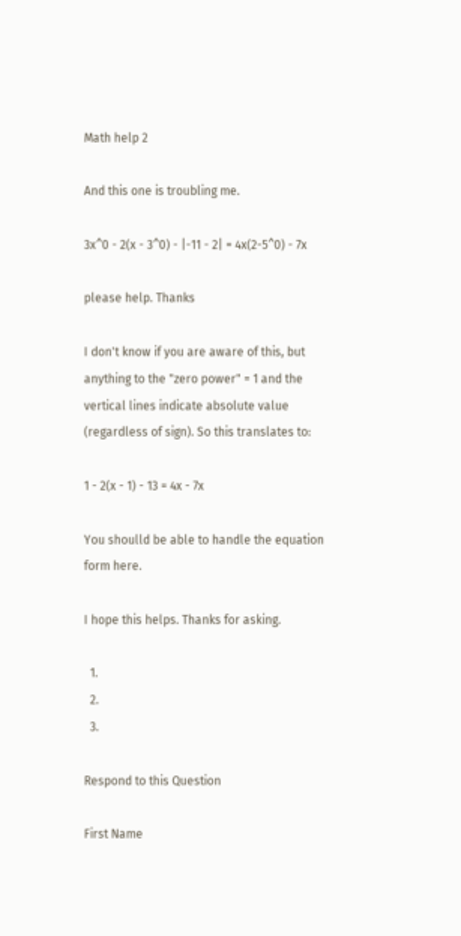Math help 2

And this one is troubling me.

3x^0 - 2(x - 3^0) - |-11 - 2| = 4x(2-5^0) - 7x

please help. Thanks

I don't know if you are aware of this, but anything to the "zero power" = 1 and the vertical lines indicate absolute value (regardless of sign). So this translates to:

1 - 2(x - 1) - 13 = 4x - 7x

You shoulld be able to handle the equation form here.

I hope this helps. Thanks for asking.

  1.
  2.
  3.

Respond to this Question

First Name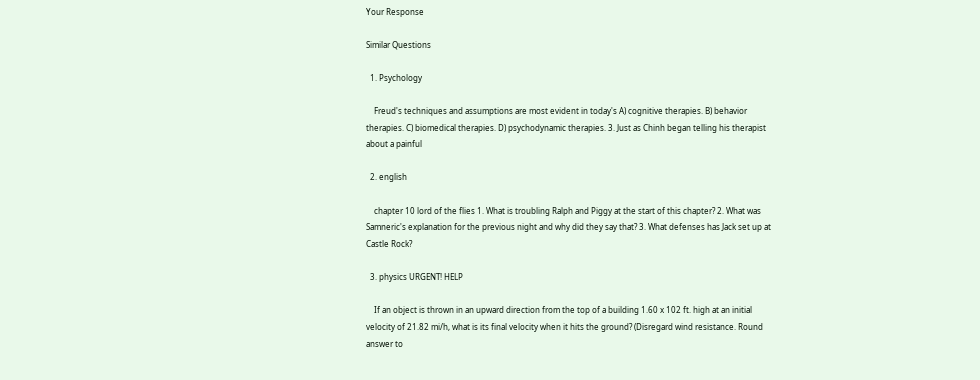Your Response

Similar Questions

  1. Psychology

    Freud's techniques and assumptions are most evident in today's A) cognitive therapies. B) behavior therapies. C) biomedical therapies. D) psychodynamic therapies. 3. Just as Chinh began telling his therapist about a painful

  2. english

    chapter 10 lord of the flies 1. What is troubling Ralph and Piggy at the start of this chapter? 2. What was Samneric's explanation for the previous night and why did they say that? 3. What defenses has Jack set up at Castle Rock?

  3. physics URGENT! HELP

    If an object is thrown in an upward direction from the top of a building 1.60 x 102 ft. high at an initial velocity of 21.82 mi/h, what is its final velocity when it hits the ground? (Disregard wind resistance. Round answer to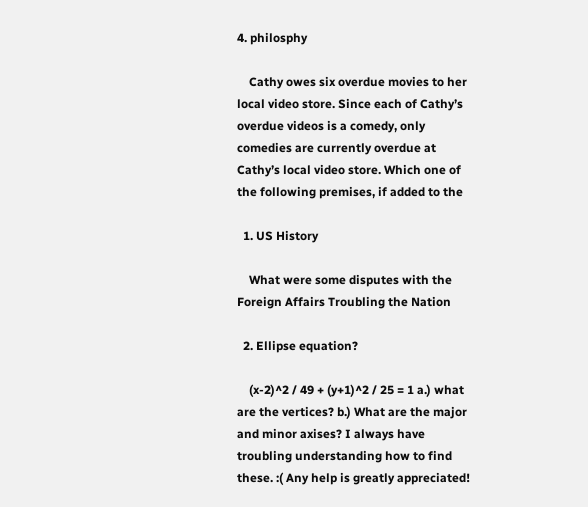4. philosphy

    Cathy owes six overdue movies to her local video store. Since each of Cathy’s overdue videos is a comedy, only comedies are currently overdue at Cathy’s local video store. Which one of the following premises, if added to the

  1. US History

    What were some disputes with the Foreign Affairs Troubling the Nation

  2. Ellipse equation?

    (x-2)^2 / 49 + (y+1)^2 / 25 = 1 a.) what are the vertices? b.) What are the major and minor axises? I always have troubling understanding how to find these. :( Any help is greatly appreciated!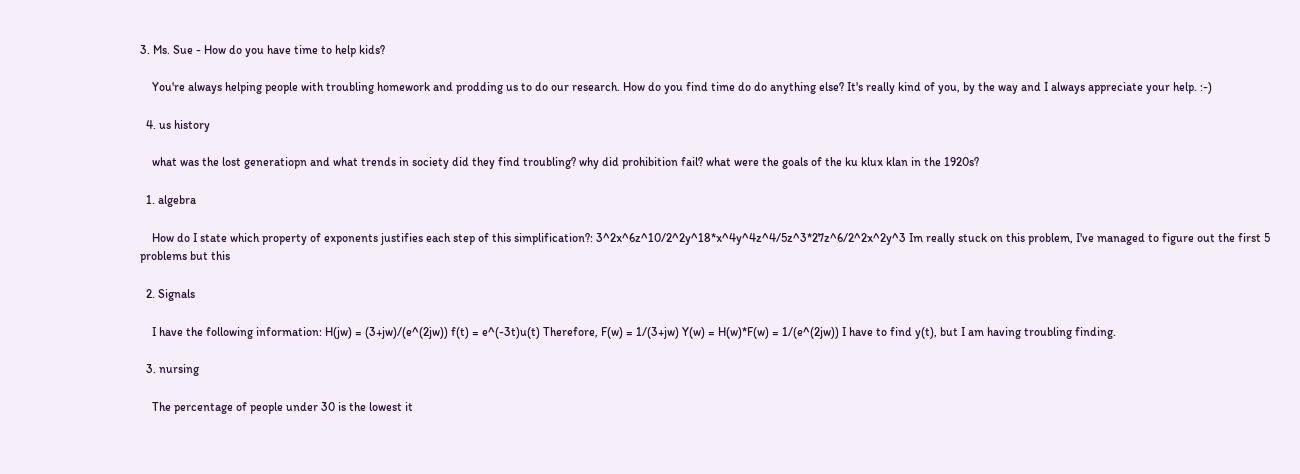3. Ms. Sue - How do you have time to help kids?

    You're always helping people with troubling homework and prodding us to do our research. How do you find time do do anything else? It's really kind of you, by the way and I always appreciate your help. :-)

  4. us history

    what was the lost generatiopn and what trends in society did they find troubling? why did prohibition fail? what were the goals of the ku klux klan in the 1920s?

  1. algebra

    How do I state which property of exponents justifies each step of this simplification?: 3^2x^6z^10/2^2y^18*x^4y^4z^4/5z^3*27z^6/2^2x^2y^3 Im really stuck on this problem, I've managed to figure out the first 5 problems but this

  2. Signals

    I have the following information: H(jw) = (3+jw)/(e^(2jw)) f(t) = e^(-3t)u(t) Therefore, F(w) = 1/(3+jw) Y(w) = H(w)*F(w) = 1/(e^(2jw)) I have to find y(t), but I am having troubling finding.

  3. nursing

    The percentage of people under 30 is the lowest it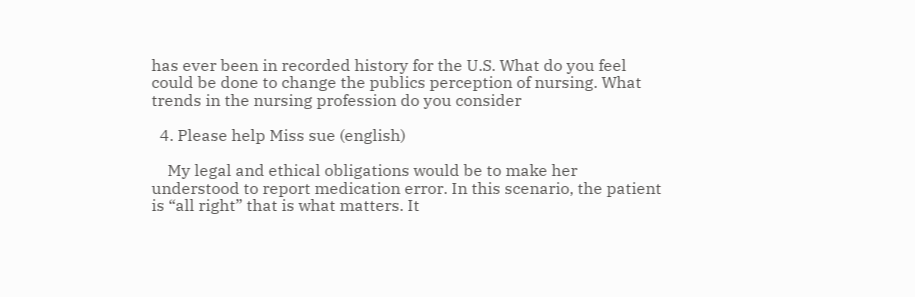has ever been in recorded history for the U.S. What do you feel could be done to change the publics perception of nursing. What trends in the nursing profession do you consider

  4. Please help Miss sue (english)

    My legal and ethical obligations would be to make her understood to report medication error. In this scenario, the patient is “all right” that is what matters. It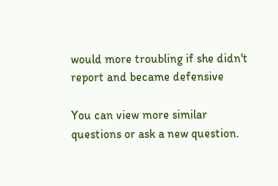would more troubling if she didn't report and became defensive

You can view more similar questions or ask a new question.